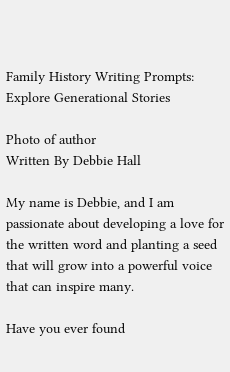Family History Writing Prompts: Explore Generational Stories

Photo of author
Written By Debbie Hall

My name is Debbie, and I am passionate about developing a love for the written word and planting a seed that will grow into a powerful voice that can inspire many.

Have you ever found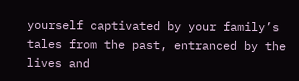yourself captivated by your family’s tales from the past, entranced by the lives and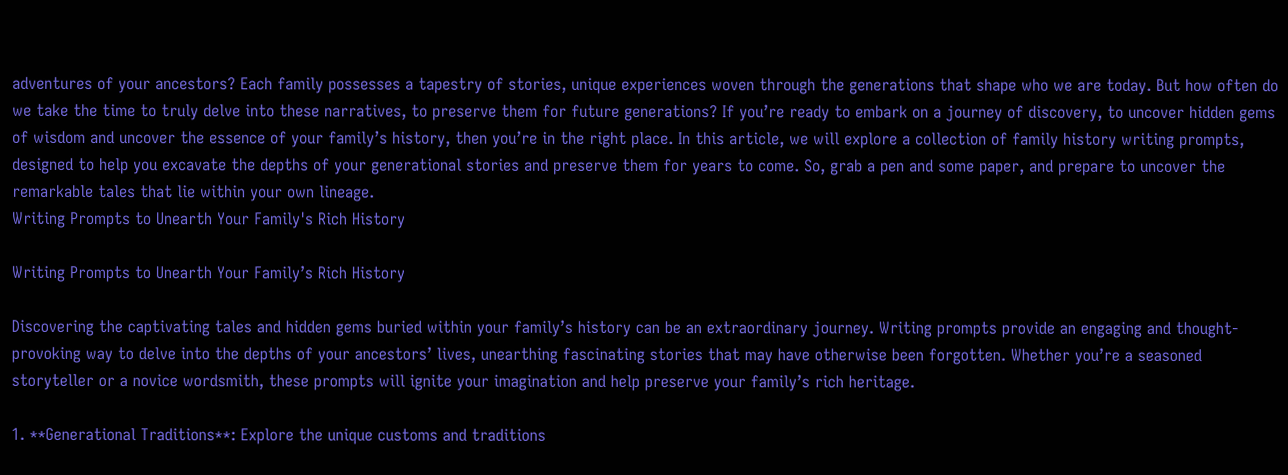adventures of your ancestors? Each family possesses a tapestry of stories, unique experiences woven through the generations that shape who we are today. But how often do we take the time to truly delve into these narratives, to preserve them for future generations? If you’re ready to embark on a journey of discovery, to uncover hidden gems of wisdom and uncover the essence of your family’s history, then you’re in the right place. In this article, we will explore a collection of family history writing prompts, designed to help you excavate the depths of your generational stories and preserve them for years to come. So, grab a pen and some paper, and prepare to uncover the remarkable tales that lie within your own lineage.
Writing Prompts to Unearth Your Family's Rich History

Writing Prompts to Unearth Your Family’s Rich History

Discovering the captivating tales and hidden gems buried within your family’s history can be an extraordinary journey. Writing prompts provide an engaging and thought-provoking way to delve into the depths of your ancestors’ lives, unearthing fascinating stories that may have otherwise been forgotten. Whether you’re a seasoned storyteller or a novice wordsmith, these prompts will ignite your imagination and help preserve your family’s rich heritage.

1. **Generational Traditions**: Explore the unique customs and traditions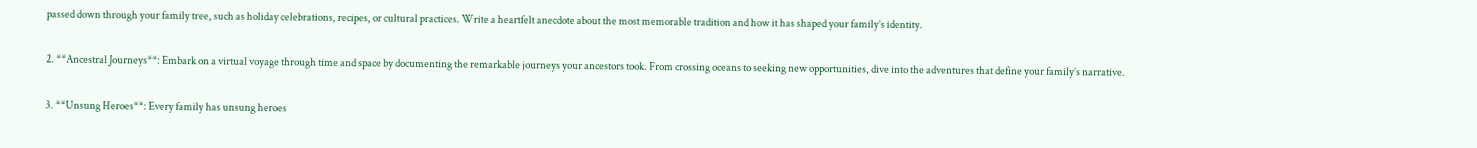passed down through your family tree, such as holiday celebrations, recipes, or cultural practices. Write a heartfelt anecdote about the most memorable tradition and how it has shaped your family’s identity.

2. **Ancestral Journeys**: Embark on a virtual voyage through time and space by documenting the remarkable journeys your ancestors took. From crossing oceans to seeking new opportunities, dive into the adventures that define your family’s narrative.

3. **Unsung Heroes**: Every family has unsung heroes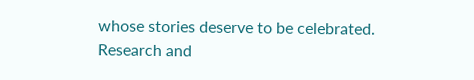whose stories deserve to be celebrated. Research and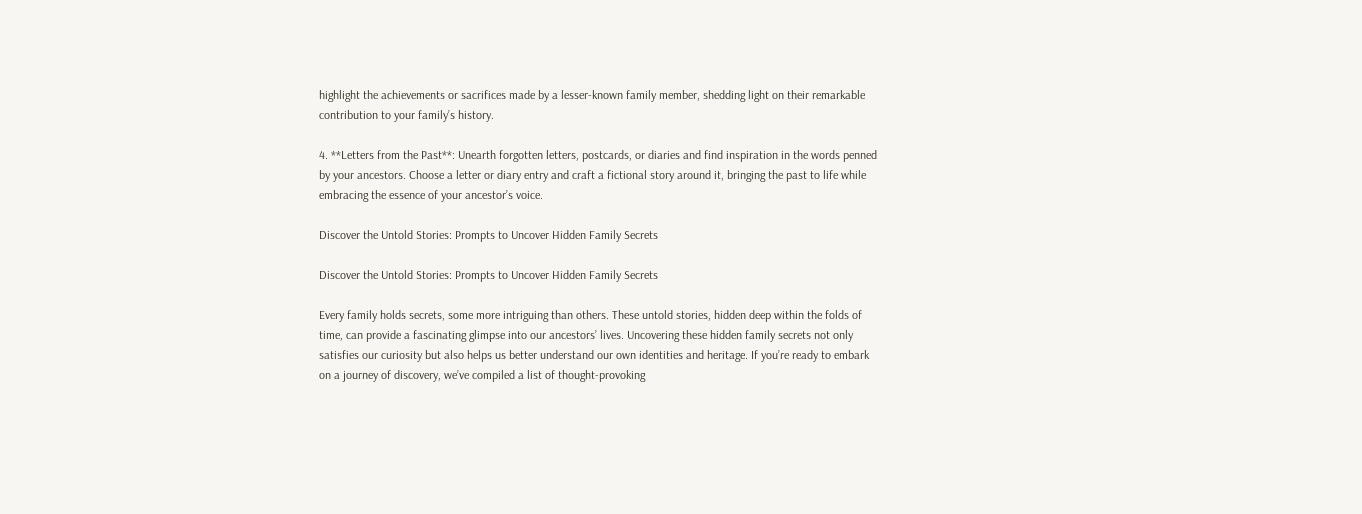highlight the achievements or sacrifices made by a lesser-known family member, shedding light on their remarkable contribution to your family’s history.

4. **Letters from the Past**: Unearth forgotten letters, postcards, or diaries and find inspiration in the words penned by your ancestors. Choose a letter or diary entry and craft a fictional story around it, bringing the past to life while embracing the essence of your ancestor’s voice.

Discover the Untold Stories: Prompts to Uncover Hidden Family Secrets

Discover the Untold Stories: Prompts to Uncover Hidden Family Secrets

Every family holds secrets, some more intriguing than others. These untold stories, hidden deep within the folds of time, can provide a fascinating glimpse into our ancestors’ lives. Uncovering these hidden family secrets not only satisfies our curiosity but also helps us better understand our own identities and heritage. If you’re ready to embark on a journey of discovery, we’ve compiled a list of thought-provoking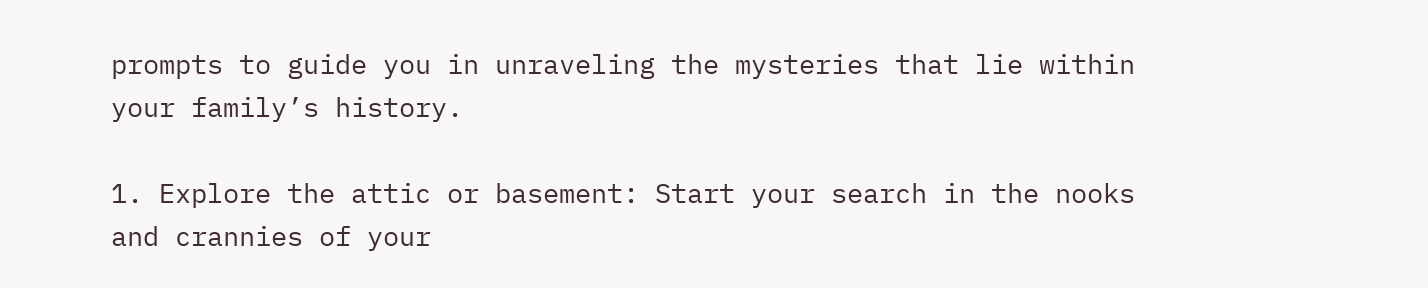prompts to guide you in unraveling the mysteries that lie within your family’s history.

1. Explore the attic or basement: Start your search in the nooks and crannies of your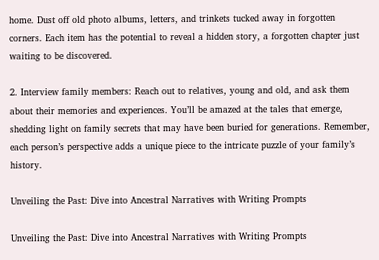home. Dust off old photo albums, letters, and trinkets tucked away in forgotten corners. Each item has the potential to reveal a hidden story, a forgotten chapter just waiting to be discovered.

2. Interview family members: Reach out to relatives, young and old, and ask them about their memories and experiences. You’ll be amazed at the tales that emerge, shedding light on family secrets that may have been buried for generations. Remember, each person’s perspective adds a unique piece to the intricate puzzle of your family’s history.

Unveiling the Past: Dive into Ancestral Narratives with Writing Prompts

Unveiling the Past: Dive into Ancestral Narratives with Writing Prompts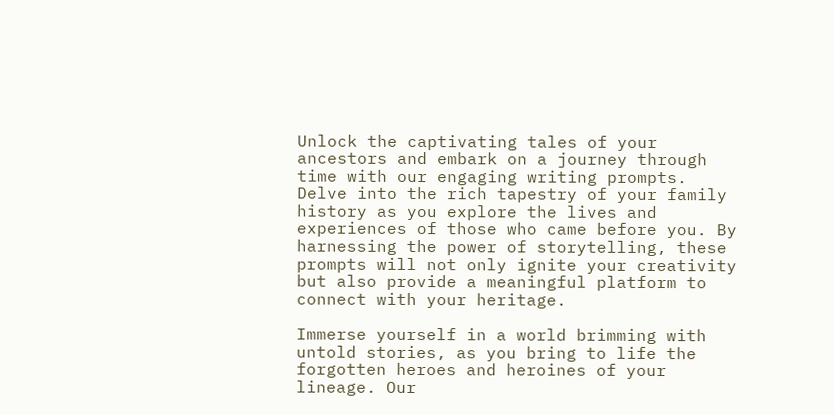Unlock the captivating tales of your ancestors and embark on a journey through time with our engaging writing prompts. Delve into the rich tapestry of your family history as you explore the lives and experiences of those who came before you. By harnessing the power of storytelling, these prompts will not only ignite your creativity but also provide a meaningful platform to connect with your heritage.

Immerse yourself in a world brimming with untold stories, as you bring to life the forgotten heroes and heroines of your lineage. Our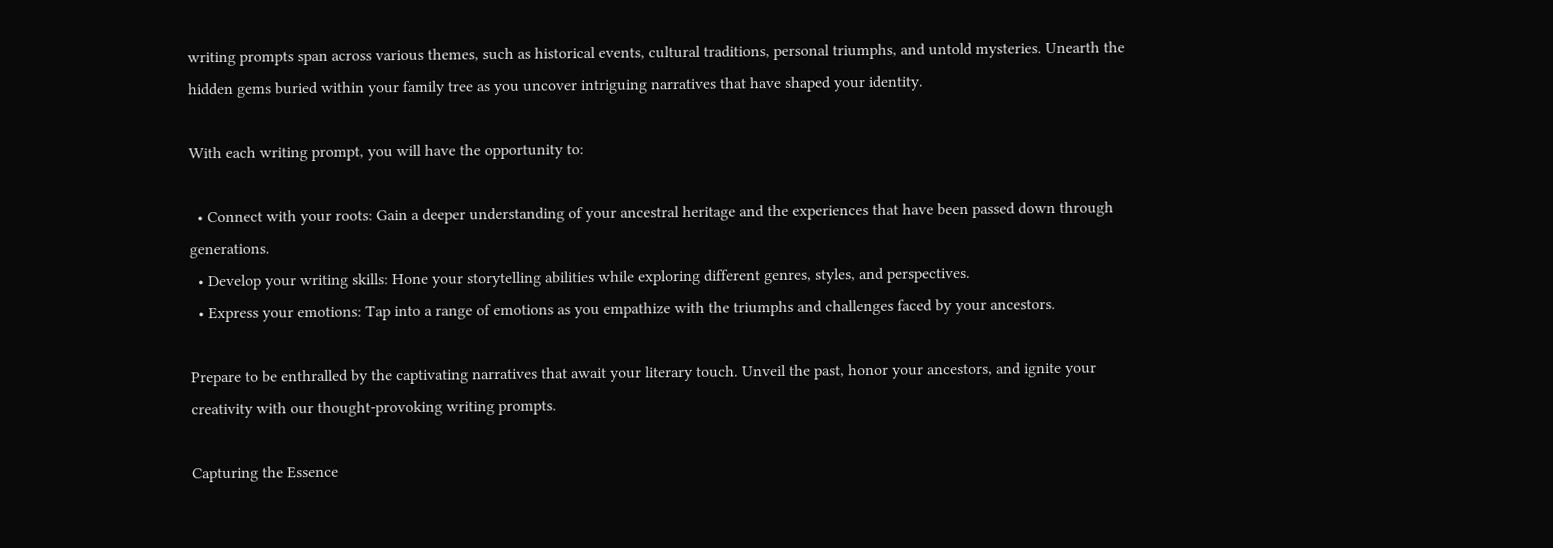writing prompts span across various themes, such as historical events, cultural traditions, personal triumphs, and untold mysteries. Unearth the hidden gems buried within your family tree as you uncover intriguing narratives that have shaped your identity.

With each writing prompt, you will have the opportunity to:

  • Connect with your roots: Gain a deeper understanding of your ancestral heritage and the experiences that have been passed down through generations.
  • Develop your writing skills: Hone your storytelling abilities while exploring different genres, styles, and perspectives.
  • Express your emotions: Tap into a range of emotions as you empathize with the triumphs and challenges faced by your ancestors.

Prepare to be enthralled by the captivating narratives that await your literary touch. Unveil the past, honor your ancestors, and ignite your creativity with our thought-provoking writing prompts.

Capturing the Essence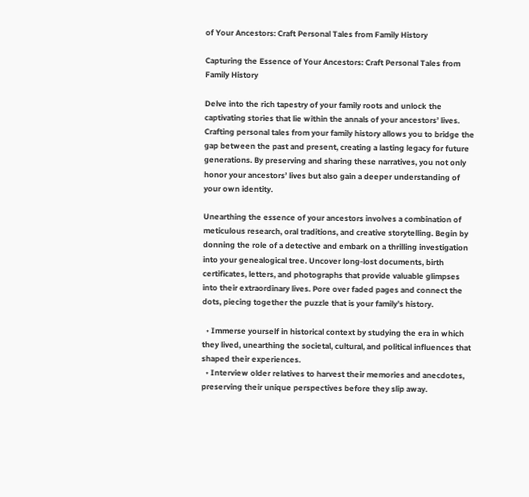of Your Ancestors: Craft Personal Tales from Family History

Capturing the Essence of Your Ancestors: Craft Personal Tales from Family History

Delve into the rich tapestry of your family roots and unlock the captivating stories that lie within the annals of your ancestors’ lives. Crafting personal tales from your family history allows you to bridge the gap between the past and present, creating a lasting legacy for future generations. By preserving and sharing these narratives, you not only honor your ancestors’ lives but also gain a deeper understanding of your own identity.

Unearthing the essence of your ancestors involves a combination of meticulous research, oral traditions, and creative storytelling. Begin by donning the role of a detective and embark on a thrilling investigation into your genealogical tree. Uncover long-lost documents, birth certificates, letters, and photographs that provide valuable glimpses into their extraordinary lives. Pore over faded pages and connect the dots, piecing together the puzzle that is your family’s history.

  • Immerse yourself in historical context by studying the era in which they lived, unearthing the societal, cultural, and political influences that shaped their experiences.
  • Interview older relatives to harvest their memories and anecdotes, preserving their unique perspectives before they slip away.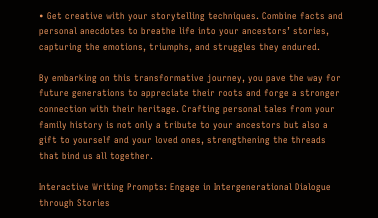• Get creative with your storytelling techniques. Combine facts and personal anecdotes to breathe life into your ancestors’ stories, capturing the emotions, triumphs, and struggles they endured.

By embarking on this transformative journey, you pave the way for future generations to appreciate their roots and forge a stronger connection with their heritage. Crafting personal tales from your family history is not only a tribute to your ancestors but also a gift to yourself and your loved ones, strengthening the threads that bind us all together.

Interactive Writing Prompts: Engage in Intergenerational Dialogue through Stories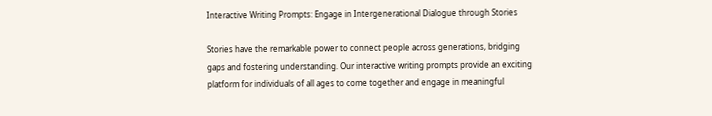Interactive Writing Prompts: Engage in Intergenerational Dialogue through Stories

Stories have the remarkable power to connect people across generations, bridging gaps and fostering understanding. Our interactive writing prompts provide an exciting platform for individuals of all ages to come together and engage in meaningful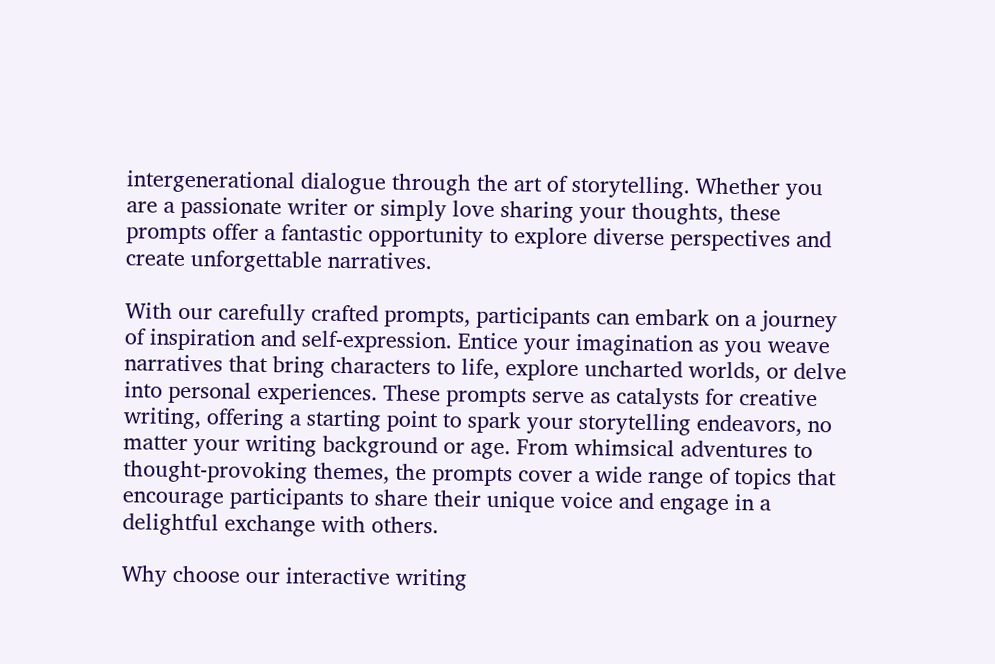intergenerational dialogue through the art of storytelling. Whether you are a passionate writer or simply love sharing your thoughts, these prompts offer a fantastic opportunity to explore diverse perspectives and create unforgettable narratives.

With our carefully crafted prompts, participants can embark on a journey of inspiration and self-expression. Entice your imagination as you weave narratives that bring characters to life, explore uncharted worlds, or delve into personal experiences. These prompts serve as catalysts for creative writing, offering a starting point to spark your storytelling endeavors, no matter your writing background or age. From whimsical adventures to thought-provoking themes, the prompts cover a wide range of topics that encourage participants to share their unique voice and engage in a delightful exchange with others.

Why choose our interactive writing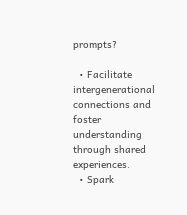prompts?

  • Facilitate intergenerational connections and foster understanding through shared experiences.
  • Spark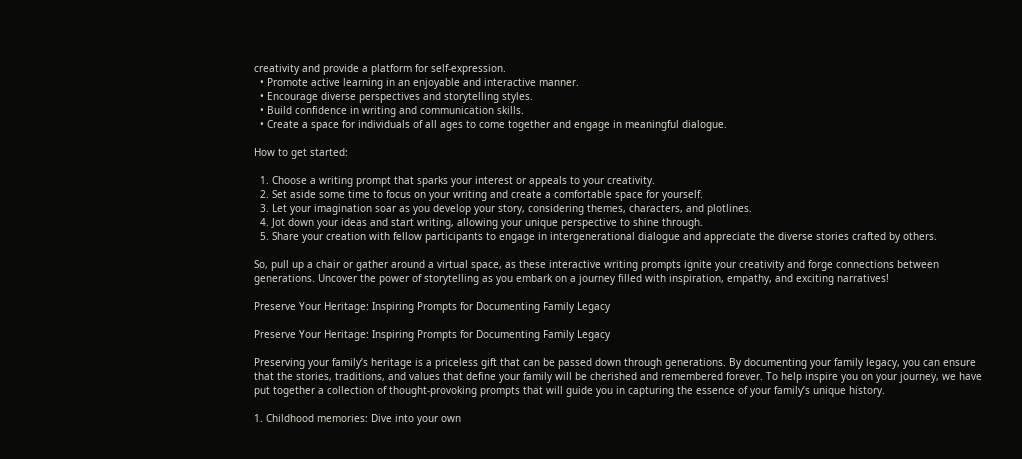creativity and provide a platform for self-expression.
  • Promote active learning in an enjoyable and interactive manner.
  • Encourage diverse perspectives and storytelling styles.
  • Build confidence in writing and communication skills.
  • Create a space for individuals of all ages to come together and engage in meaningful dialogue.

How to get started:

  1. Choose a writing prompt that sparks your interest or appeals to your creativity.
  2. Set aside some time to focus on your writing and create a comfortable space for yourself.
  3. Let your imagination soar as you develop your story, considering themes, characters, and plotlines.
  4. Jot down your ideas and start writing, allowing your unique perspective to shine through.
  5. Share your creation with fellow participants to engage in intergenerational dialogue and appreciate the diverse stories crafted by others.

So, pull up a chair or gather around a virtual space, as these interactive writing prompts ignite your creativity and forge connections between generations. Uncover the power of storytelling as you embark on a journey filled with inspiration, empathy, and exciting narratives!

Preserve Your Heritage: Inspiring Prompts for Documenting Family Legacy

Preserve Your Heritage: Inspiring Prompts for Documenting Family Legacy

Preserving your family’s heritage is a priceless gift that can be passed down through generations. By documenting your family legacy, you can ensure that the stories, traditions, and values that define your family will be cherished and remembered forever. To help inspire you on your journey, we have put together a collection of thought-provoking prompts that will guide you in capturing the essence of your family’s unique history.

1. Childhood memories: Dive into your own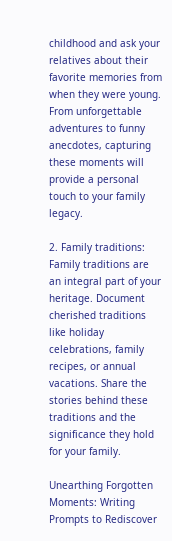childhood and ask your relatives about their favorite memories from when they were young. From unforgettable adventures to funny anecdotes, capturing these moments will provide a personal touch to your family legacy.

2. Family traditions: Family traditions are an integral part of your heritage. Document cherished traditions like holiday celebrations, family recipes, or annual vacations. Share the stories behind these traditions and the significance they hold for your family.

Unearthing Forgotten Moments: Writing Prompts to Rediscover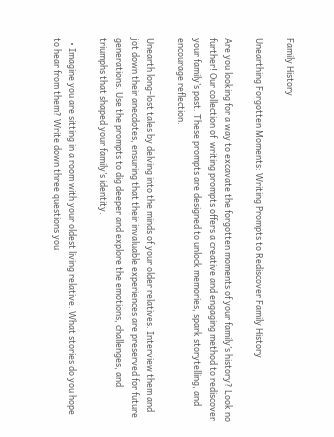Family History

Unearthing Forgotten Moments: Writing Prompts to Rediscover Family History

Are you looking for a way to excavate the forgotten moments of your family’s history? Look no further! Our collection of  writing prompts offers a creative and engaging method to rediscover your family’s past. These prompts are designed to unlock memories, spark storytelling, and encourage reflection.

Unearth long-lost tales by delving into the minds of your older relatives. Interview them and jot down their anecdotes, ensuring that their invaluable experiences are preserved for future generations. Use the prompts to dig deeper and explore the emotions, challenges, and triumphs that shaped your family’s identity.

  • Imagine you are sitting in a room with your oldest living relative. What stories do you hope to hear from them? Write down three questions you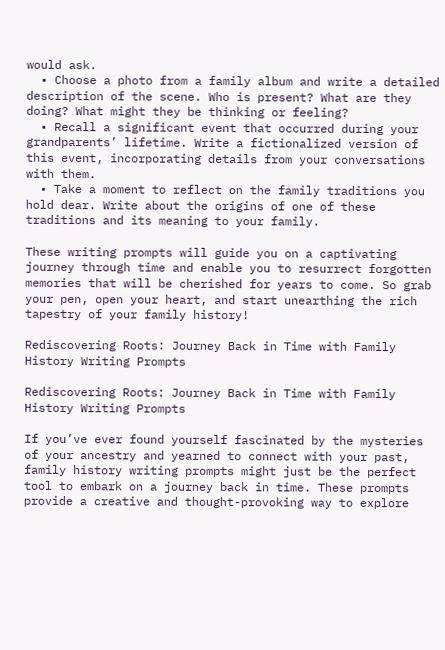would ask.
  • Choose a photo from a family album and write a detailed description of the scene. Who is present? What are they doing? What might they be thinking or feeling?
  • Recall a significant event that occurred during your grandparents’ lifetime. Write a fictionalized version of this event, incorporating details from your conversations with them.
  • Take a moment to reflect on the family traditions you hold dear. Write about the origins of one of these traditions and its meaning to your family.

These writing prompts will guide you on a captivating journey through time and enable you to resurrect forgotten memories that will be cherished for years to come. So grab your pen, open your heart, and start unearthing the rich tapestry of your family history!

Rediscovering Roots: Journey Back in Time with Family History Writing Prompts

Rediscovering Roots: Journey Back in Time with Family History Writing Prompts

If you’ve ever found yourself fascinated by the mysteries of your ancestry and yearned to connect with your past, family history writing prompts might just be the perfect tool to embark on a journey back in time. These prompts provide a creative and thought-provoking way to explore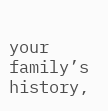your family’s history,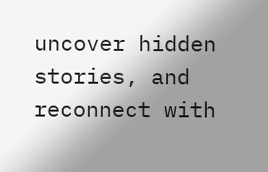uncover hidden stories, and reconnect with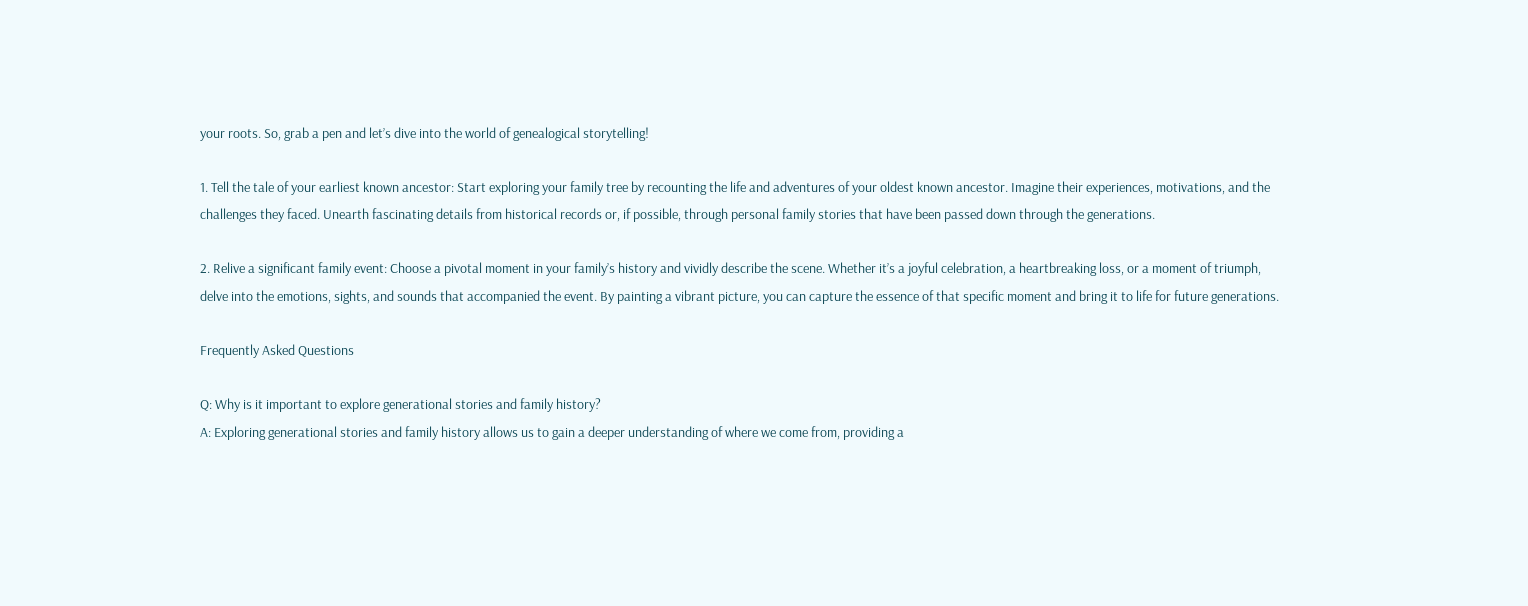your roots. So, grab a pen and let’s dive into the world of genealogical storytelling!

1. Tell the tale of your earliest known ancestor: Start exploring your family tree by recounting the life and adventures of your oldest known ancestor. Imagine their experiences, motivations, and the challenges they faced. Unearth fascinating details from historical records or, if possible, through personal family stories that have been passed down through the generations.

2. Relive a significant family event: Choose a pivotal moment in your family’s history and vividly describe the scene. Whether it’s a joyful celebration, a heartbreaking loss, or a moment of triumph, delve into the emotions, sights, and sounds that accompanied the event. By painting a vibrant picture, you can capture the essence of that specific moment and bring it to life for future generations.

Frequently Asked Questions

Q: Why is it important to explore generational stories and family history?
A: Exploring generational stories and family history allows us to gain a deeper understanding of where we come from, providing a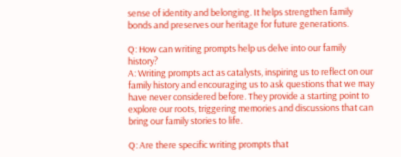sense of identity and belonging. It helps strengthen family bonds and preserves our heritage for future generations.

Q: How can writing prompts help us delve into our family history?
A: Writing prompts act as catalysts, inspiring us to reflect on our family history and encouraging us to ask questions that we may have never considered before. They provide a starting point to explore our roots, triggering memories and discussions that can bring our family stories to life.

Q: Are there specific writing prompts that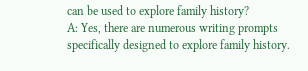can be used to explore family history?
A: Yes, there are numerous writing prompts specifically designed to explore family history.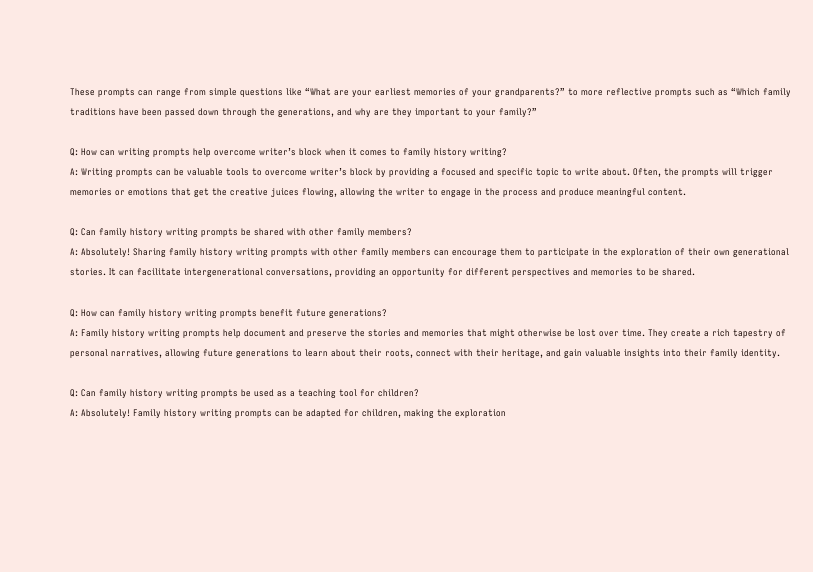These prompts can range from simple questions like “What are your earliest memories of your grandparents?” to more reflective prompts such as “Which family traditions have been passed down through the generations, and why are they important to your family?”

Q: How can writing prompts help overcome writer’s block when it comes to family history writing?
A: Writing prompts can be valuable tools to overcome writer’s block by providing a focused and specific topic to write about. Often, the prompts will trigger memories or emotions that get the creative juices flowing, allowing the writer to engage in the process and produce meaningful content.

Q: Can family history writing prompts be shared with other family members?
A: Absolutely! Sharing family history writing prompts with other family members can encourage them to participate in the exploration of their own generational stories. It can facilitate intergenerational conversations, providing an opportunity for different perspectives and memories to be shared.

Q: How can family history writing prompts benefit future generations?
A: Family history writing prompts help document and preserve the stories and memories that might otherwise be lost over time. They create a rich tapestry of personal narratives, allowing future generations to learn about their roots, connect with their heritage, and gain valuable insights into their family identity.

Q: Can family history writing prompts be used as a teaching tool for children?
A: Absolutely! Family history writing prompts can be adapted for children, making the exploration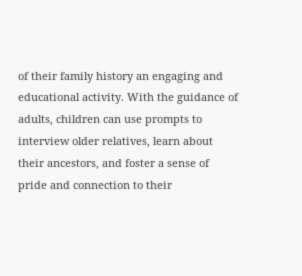of their family history an engaging and educational activity. With the guidance of adults, children can use prompts to interview older relatives, learn about their ancestors, and foster a sense of pride and connection to their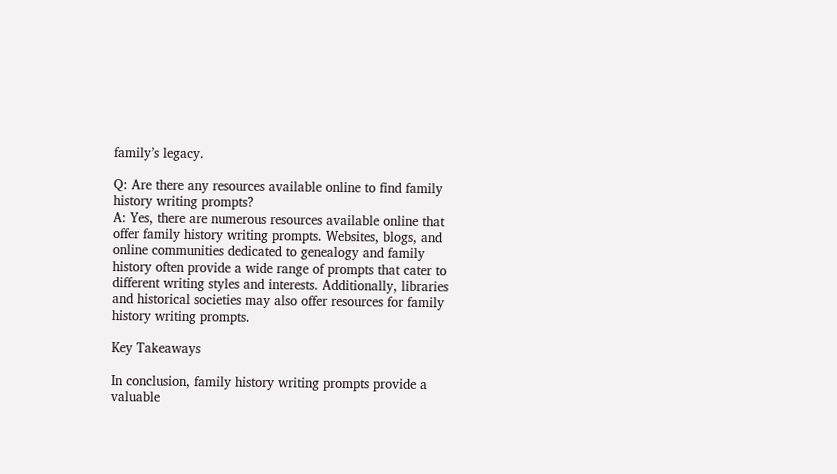family’s legacy.

Q: Are there any resources available online to find family history writing prompts?
A: Yes, there are numerous resources available online that offer family history writing prompts. Websites, blogs, and online communities dedicated to genealogy and family history often provide a wide range of prompts that cater to different writing styles and interests. Additionally, libraries and historical societies may also offer resources for family history writing prompts.

Key Takeaways

In conclusion, family history writing prompts provide a valuable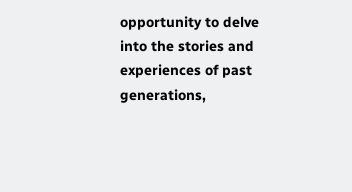opportunity to delve into the stories and experiences of past generations,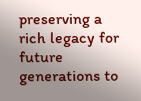preserving a rich legacy for future generations to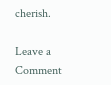cherish.

Leave a Comment